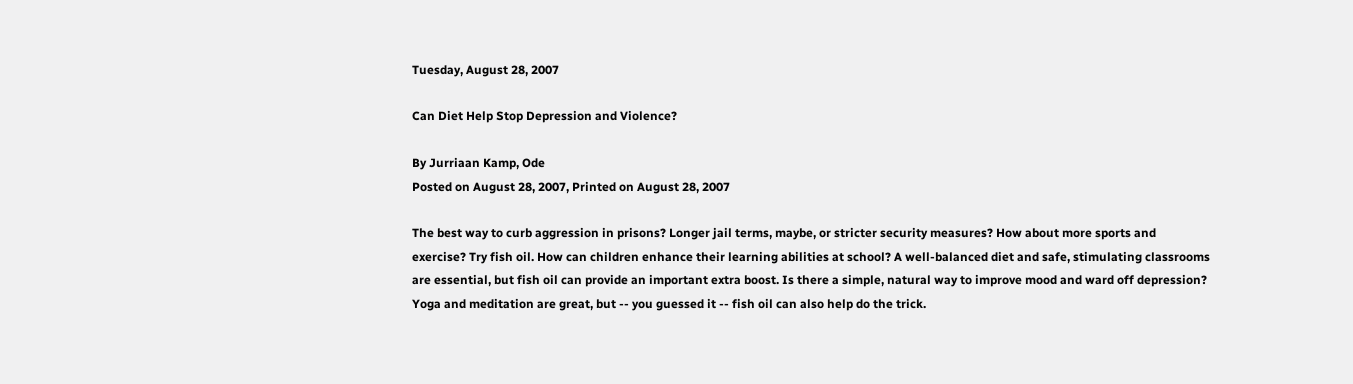Tuesday, August 28, 2007

Can Diet Help Stop Depression and Violence?

By Jurriaan Kamp, Ode
Posted on August 28, 2007, Printed on August 28, 2007

The best way to curb aggression in prisons? Longer jail terms, maybe, or stricter security measures? How about more sports and exercise? Try fish oil. How can children enhance their learning abilities at school? A well-balanced diet and safe, stimulating classrooms are essential, but fish oil can provide an important extra boost. Is there a simple, natural way to improve mood and ward off depression? Yoga and meditation are great, but -- you guessed it -- fish oil can also help do the trick.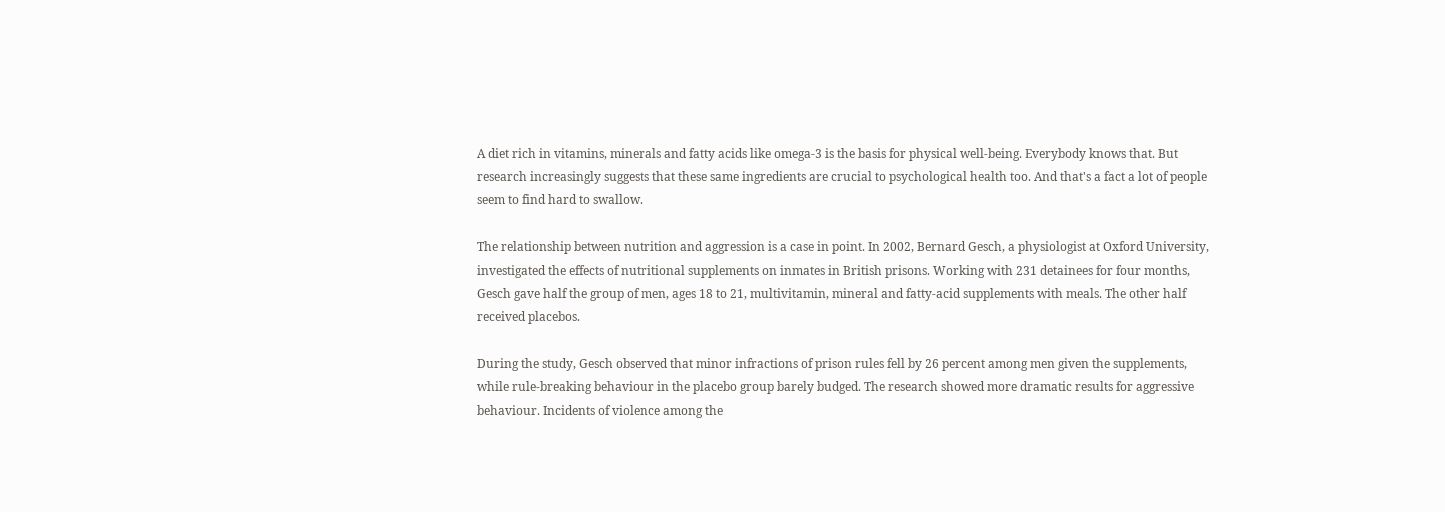A diet rich in vitamins, minerals and fatty acids like omega-3 is the basis for physical well-being. Everybody knows that. But research increasingly suggests that these same ingredients are crucial to psychological health too. And that's a fact a lot of people seem to find hard to swallow.

The relationship between nutrition and aggression is a case in point. In 2002, Bernard Gesch, a physiologist at Oxford University, investigated the effects of nutritional supplements on inmates in British prisons. Working with 231 detainees for four months, Gesch gave half the group of men, ages 18 to 21, multivitamin, mineral and fatty-acid supplements with meals. The other half received placebos.

During the study, Gesch observed that minor infractions of prison rules fell by 26 percent among men given the supplements, while rule-breaking behaviour in the placebo group barely budged. The research showed more dramatic results for aggressive behaviour. Incidents of violence among the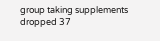group taking supplements dropped 37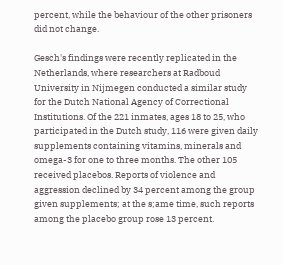percent, while the behaviour of the other prisoners did not change.

Gesch's findings were recently replicated in the Netherlands, where researchers at Radboud University in Nijmegen conducted a similar study for the Dutch National Agency of Correctional Institutions. Of the 221 inmates, ages 18 to 25, who participated in the Dutch study, 116 were given daily supplements containing vitamins, minerals and omega-3 for one to three months. The other 105 received placebos. Reports of violence and aggression declined by 34 percent among the group given supplements; at the s;ame time, such reports among the placebo group rose 13 percent.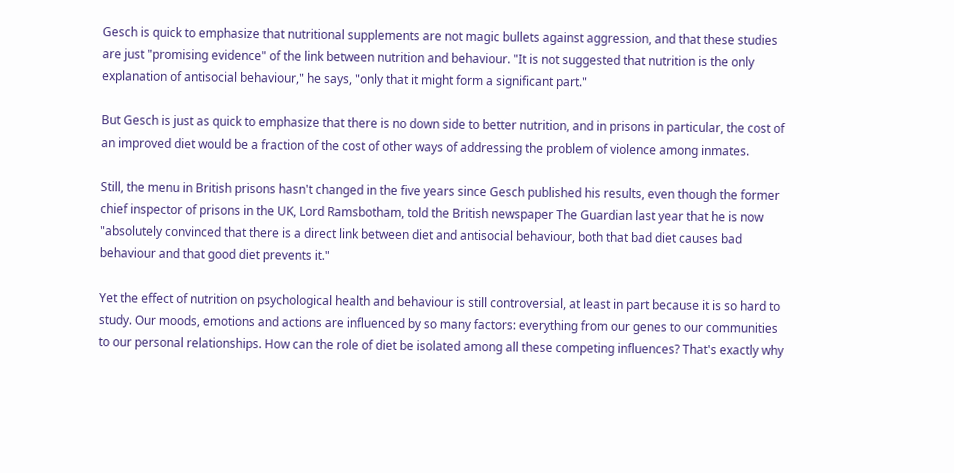Gesch is quick to emphasize that nutritional supplements are not magic bullets against aggression, and that these studies are just "promising evidence" of the link between nutrition and behaviour. "It is not suggested that nutrition is the only explanation of antisocial behaviour," he says, "only that it might form a significant part."

But Gesch is just as quick to emphasize that there is no down side to better nutrition, and in prisons in particular, the cost of an improved diet would be a fraction of the cost of other ways of addressing the problem of violence among inmates.

Still, the menu in British prisons hasn't changed in the five years since Gesch published his results, even though the former chief inspector of prisons in the UK, Lord Ramsbotham, told the British newspaper The Guardian last year that he is now "absolutely convinced that there is a direct link between diet and antisocial behaviour, both that bad diet causes bad behaviour and that good diet prevents it."

Yet the effect of nutrition on psychological health and behaviour is still controversial, at least in part because it is so hard to study. Our moods, emotions and actions are influenced by so many factors: everything from our genes to our communities to our personal relationships. How can the role of diet be isolated among all these competing influences? That's exactly why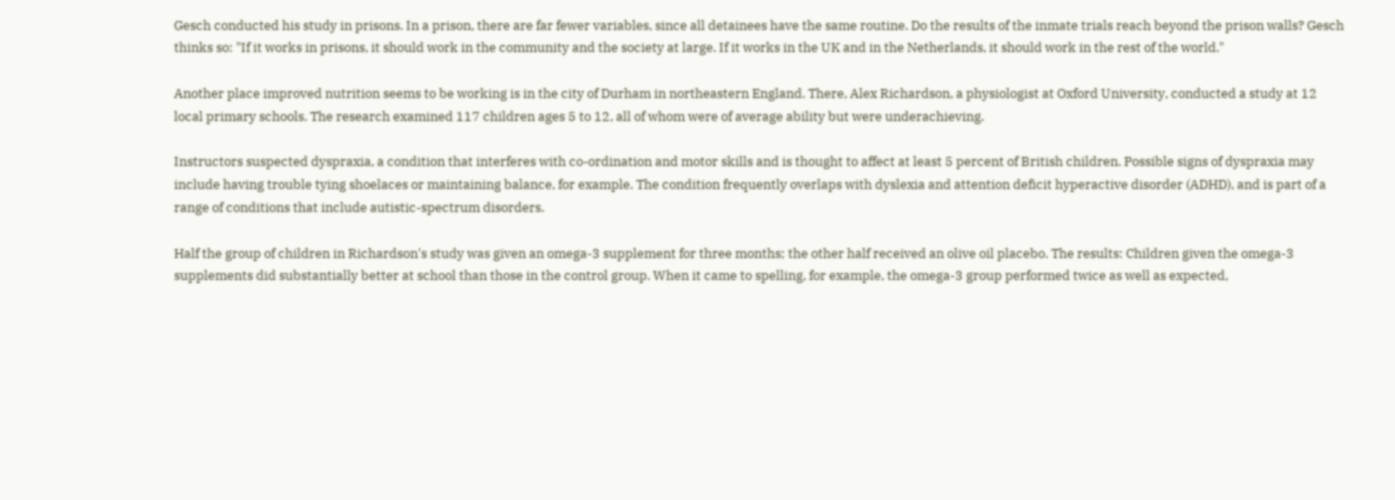Gesch conducted his study in prisons. In a prison, there are far fewer variables, since all detainees have the same routine. Do the results of the inmate trials reach beyond the prison walls? Gesch thinks so: "If it works in prisons, it should work in the community and the society at large. If it works in the UK and in the Netherlands, it should work in the rest of the world."

Another place improved nutrition seems to be working is in the city of Durham in northeastern England. There, Alex Richardson, a physiologist at Oxford University, conducted a study at 12 local primary schools. The research examined 117 children ages 5 to 12, all of whom were of average ability but were underachieving.

Instructors suspected dyspraxia, a condition that interferes with co-ordination and motor skills and is thought to affect at least 5 percent of British children. Possible signs of dyspraxia may include having trouble tying shoelaces or maintaining balance, for example. The condition frequently overlaps with dyslexia and attention deficit hyperactive disorder (ADHD), and is part of a range of conditions that include autistic-spectrum disorders.

Half the group of children in Richardson's study was given an omega-3 supplement for three months; the other half received an olive oil placebo. The results: Children given the omega-3 supplements did substantially better at school than those in the control group. When it came to spelling, for example, the omega-3 group performed twice as well as expected,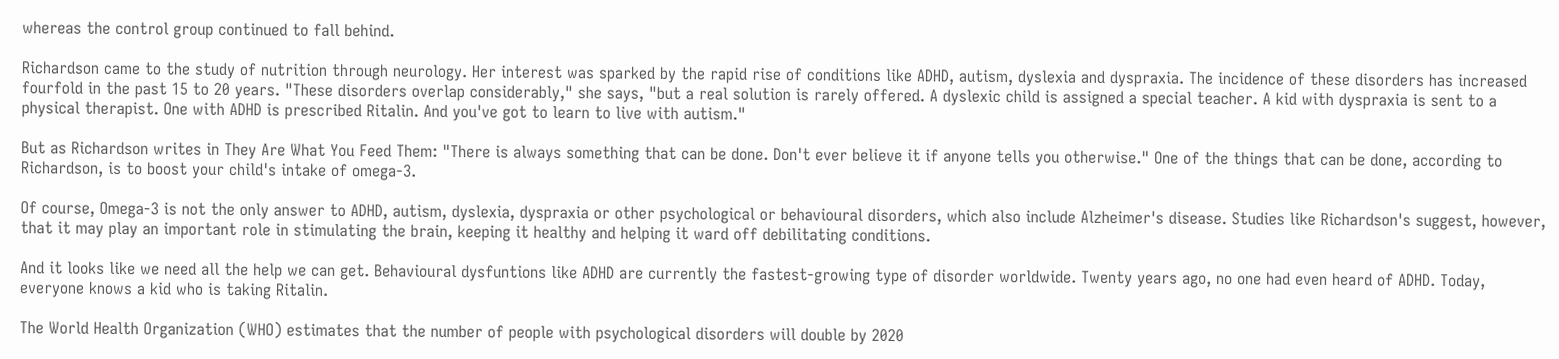whereas the control group continued to fall behind.

Richardson came to the study of nutrition through neurology. Her interest was sparked by the rapid rise of conditions like ADHD, autism, dyslexia and dyspraxia. The incidence of these disorders has increased fourfold in the past 15 to 20 years. "These disorders overlap considerably," she says, "but a real solution is rarely offered. A dyslexic child is assigned a special teacher. A kid with dyspraxia is sent to a physical therapist. One with ADHD is prescribed Ritalin. And you've got to learn to live with autism."

But as Richardson writes in They Are What You Feed Them: "There is always something that can be done. Don't ever believe it if anyone tells you otherwise." One of the things that can be done, according to Richardson, is to boost your child's intake of omega-3.

Of course, Omega-3 is not the only answer to ADHD, autism, dyslexia, dyspraxia or other psychological or behavioural disorders, which also include Alzheimer's disease. Studies like Richardson's suggest, however, that it may play an important role in stimulating the brain, keeping it healthy and helping it ward off debilitating conditions.

And it looks like we need all the help we can get. Behavioural dysfuntions like ADHD are currently the fastest-growing type of disorder worldwide. Twenty years ago, no one had even heard of ADHD. Today, everyone knows a kid who is taking Ritalin.

The World Health Organization (WHO) estimates that the number of people with psychological disorders will double by 2020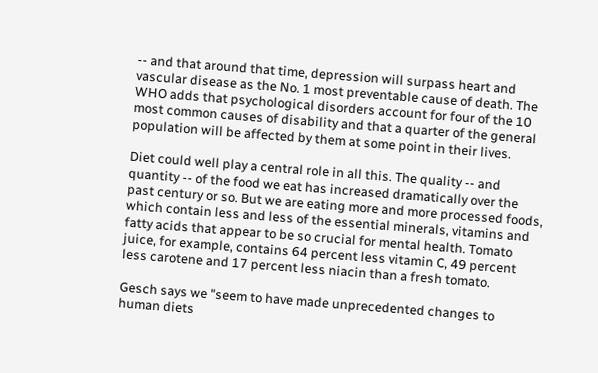-- and that around that time, depression will surpass heart and vascular disease as the No. 1 most preventable cause of death. The WHO adds that psychological disorders account for four of the 10 most common causes of disability and that a quarter of the general population will be affected by them at some point in their lives.

Diet could well play a central role in all this. The quality -- and quantity -- of the food we eat has increased dramatically over the past century or so. But we are eating more and more processed foods, which contain less and less of the essential minerals, vitamins and fatty acids that appear to be so crucial for mental health. Tomato juice, for example, contains 64 percent less vitamin C, 49 percent less carotene and 17 percent less niacin than a fresh tomato.

Gesch says we "seem to have made unprecedented changes to human diets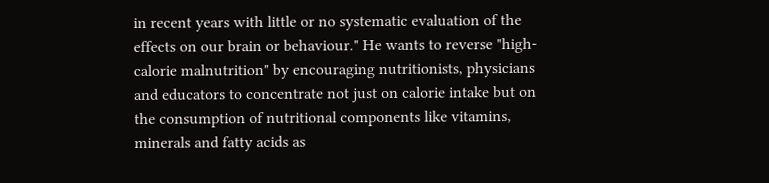in recent years with little or no systematic evaluation of the effects on our brain or behaviour." He wants to reverse "high-calorie malnutrition" by encouraging nutritionists, physicians and educators to concentrate not just on calorie intake but on the consumption of nutritional components like vitamins, minerals and fatty acids as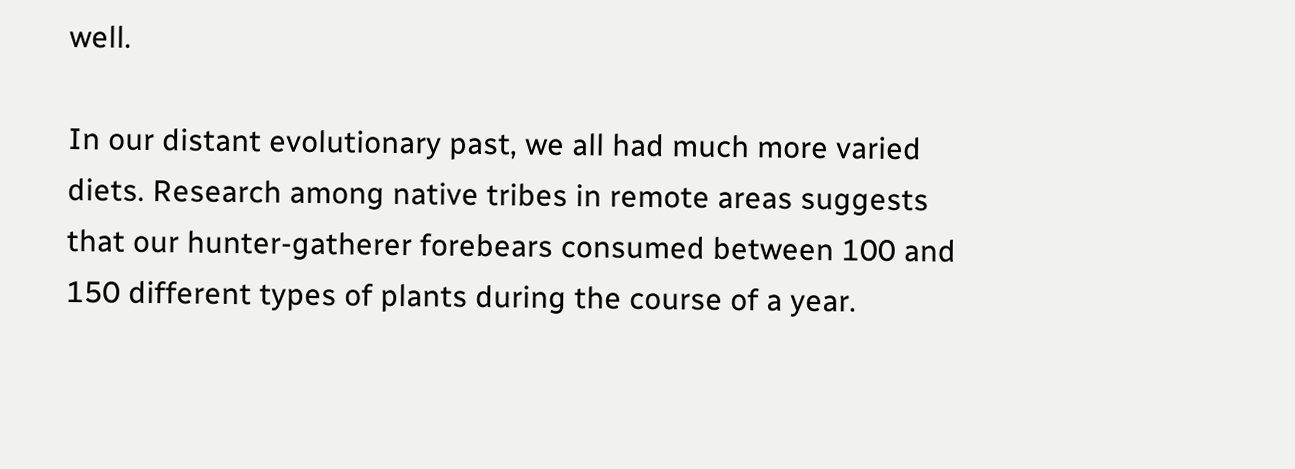well.

In our distant evolutionary past, we all had much more varied diets. Research among native tribes in remote areas suggests that our hunter-gatherer forebears consumed between 100 and 150 different types of plants during the course of a year.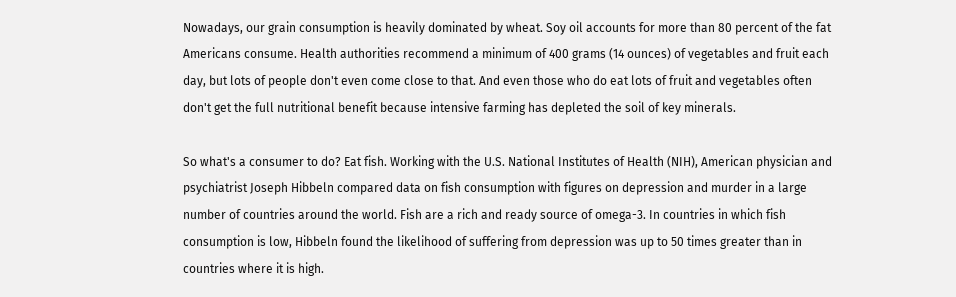Nowadays, our grain consumption is heavily dominated by wheat. Soy oil accounts for more than 80 percent of the fat Americans consume. Health authorities recommend a minimum of 400 grams (14 ounces) of vegetables and fruit each day, but lots of people don't even come close to that. And even those who do eat lots of fruit and vegetables often don't get the full nutritional benefit because intensive farming has depleted the soil of key minerals.

So what's a consumer to do? Eat fish. Working with the U.S. National Institutes of Health (NIH), American physician and psychiatrist Joseph Hibbeln compared data on fish consumption with figures on depression and murder in a large number of countries around the world. Fish are a rich and ready source of omega-3. In countries in which fish consumption is low, Hibbeln found the likelihood of suffering from depression was up to 50 times greater than in countries where it is high.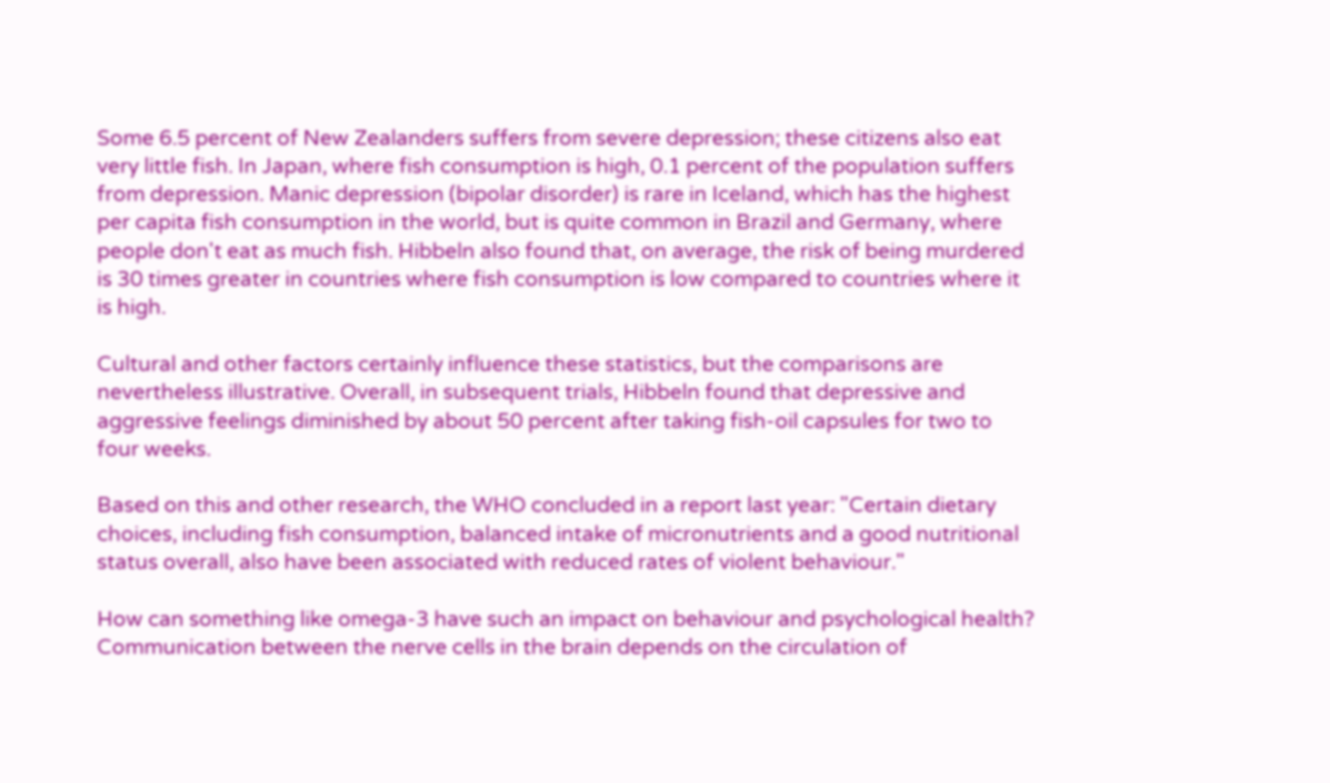Some 6.5 percent of New Zealanders suffers from severe depression; these citizens also eat very little fish. In Japan, where fish consumption is high, 0.1 percent of the population suffers from depression. Manic depression (bipolar disorder) is rare in Iceland, which has the highest per capita fish consumption in the world, but is quite common in Brazil and Germany, where people don't eat as much fish. Hibbeln also found that, on average, the risk of being murdered is 30 times greater in countries where fish consumption is low compared to countries where it is high.

Cultural and other factors certainly influence these statistics, but the comparisons are nevertheless illustrative. Overall, in subsequent trials, Hibbeln found that depressive and aggressive feelings diminished by about 50 percent after taking fish-oil capsules for two to four weeks.

Based on this and other research, the WHO concluded in a report last year: "Certain dietary choices, including fish consumption, balanced intake of micronutrients and a good nutritional status overall, also have been associated with reduced rates of violent behaviour."

How can something like omega-3 have such an impact on behaviour and psychological health? Communication between the nerve cells in the brain depends on the circulation of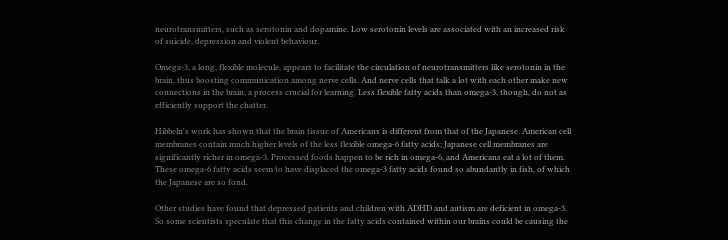neurotransmitters, such as serotonin and dopamine. Low serotonin levels are associated with an increased risk of suicide, depression and violent behaviour.

Omega-3, a long, flexible molecule, appears to facilitate the circulation of neurotransmitters like serotonin in the brain, thus boosting communication among nerve cells. And nerve cells that talk a lot with each other make new connections in the brain, a process crucial for learning. Less flexible fatty acids than omega-3, though, do not as efficiently support the chatter.

Hibbeln's work has shown that the brain tissue of Americans is different from that of the Japanese. American cell membranes contain much higher levels of the less flexible omega-6 fatty acids; Japanese cell membranes are significantly richer in omega-3. Processed foods happen to be rich in omega-6, and Americans eat a lot of them. These omega-6 fatty acids seem to have displaced the omega-3 fatty acids found so abundantly in fish, of which the Japanese are so fond.

Other studies have found that depressed patients and children with ADHD and autism are deficient in omega-3. So some scientists speculate that this change in the fatty acids contained within our brains could be causing the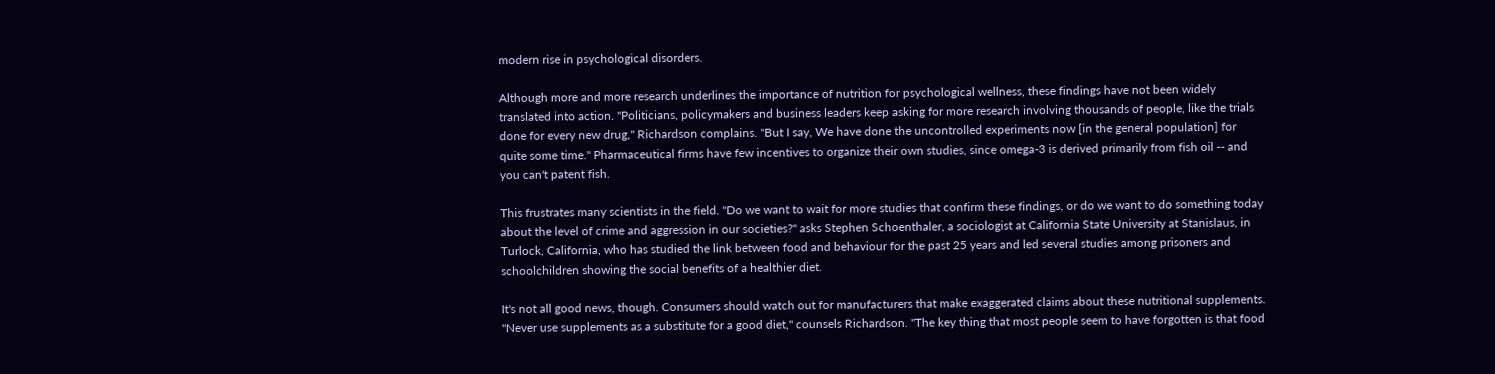modern rise in psychological disorders.

Although more and more research underlines the importance of nutrition for psychological wellness, these findings have not been widely translated into action. "Politicians, policymakers and business leaders keep asking for more research involving thousands of people, like the trials done for every new drug," Richardson complains. "But I say, We have done the uncontrolled experiments now [in the general population] for quite some time." Pharmaceutical firms have few incentives to organize their own studies, since omega-3 is derived primarily from fish oil -- and you can't patent fish.

This frustrates many scientists in the field. "Do we want to wait for more studies that confirm these findings, or do we want to do something today about the level of crime and aggression in our societies?" asks Stephen Schoenthaler, a sociologist at California State University at Stanislaus, in Turlock, California, who has studied the link between food and behaviour for the past 25 years and led several studies among prisoners and schoolchildren showing the social benefits of a healthier diet.

It's not all good news, though. Consumers should watch out for manufacturers that make exaggerated claims about these nutritional supplements. "Never use supplements as a substitute for a good diet," counsels Richardson. "The key thing that most people seem to have forgotten is that food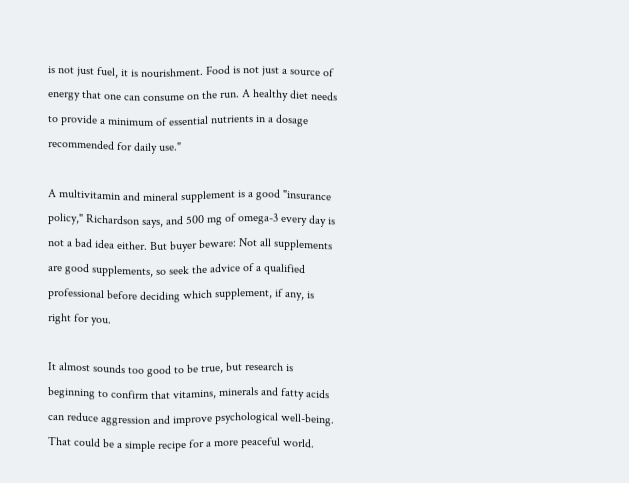is not just fuel, it is nourishment. Food is not just a source of energy that one can consume on the run. A healthy diet needs to provide a minimum of essential nutrients in a dosage recommended for daily use."

A multivitamin and mineral supplement is a good "insurance policy," Richardson says, and 500 mg of omega-3 every day is not a bad idea either. But buyer beware: Not all supplements are good supplements, so seek the advice of a qualified professional before deciding which supplement, if any, is right for you.

It almost sounds too good to be true, but research is beginning to confirm that vitamins, minerals and fatty acids can reduce aggression and improve psychological well-being. That could be a simple recipe for a more peaceful world.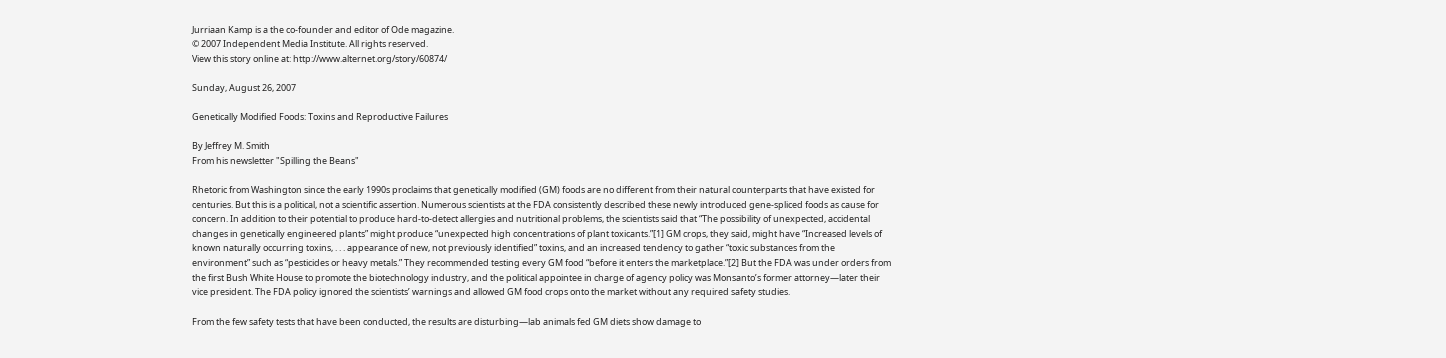Jurriaan Kamp is a the co-founder and editor of Ode magazine.
© 2007 Independent Media Institute. All rights reserved.
View this story online at: http://www.alternet.org/story/60874/

Sunday, August 26, 2007

Genetically Modified Foods: Toxins and Reproductive Failures

By Jeffrey M. Smith
From his newsletter "Spilling the Beans"

Rhetoric from Washington since the early 1990s proclaims that genetically modified (GM) foods are no different from their natural counterparts that have existed for centuries. But this is a political, not a scientific assertion. Numerous scientists at the FDA consistently described these newly introduced gene-spliced foods as cause for concern. In addition to their potential to produce hard-to-detect allergies and nutritional problems, the scientists said that “The possibility of unexpected, accidental changes in genetically engineered plants” might produce “unexpected high concentrations of plant toxicants.”[1] GM crops, they said, might have “Increased levels of known naturally occurring toxins, . . . appearance of new, not previously identified” toxins, and an increased tendency to gather “toxic substances from the environment” such as “pesticides or heavy metals.” They recommended testing every GM food “before it enters the marketplace.”[2] But the FDA was under orders from the first Bush White House to promote the biotechnology industry, and the political appointee in charge of agency policy was Monsanto’s former attorney—later their vice president. The FDA policy ignored the scientists’ warnings and allowed GM food crops onto the market without any required safety studies.

From the few safety tests that have been conducted, the results are disturbing—lab animals fed GM diets show damage to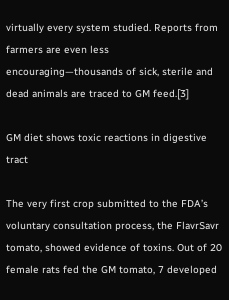virtually every system studied. Reports from farmers are even less encouraging—thousands of sick, sterile and dead animals are traced to GM feed.[3]

GM diet shows toxic reactions in digestive tract

The very first crop submitted to the FDA’s voluntary consultation process, the FlavrSavr tomato, showed evidence of toxins. Out of 20 female rats fed the GM tomato, 7 developed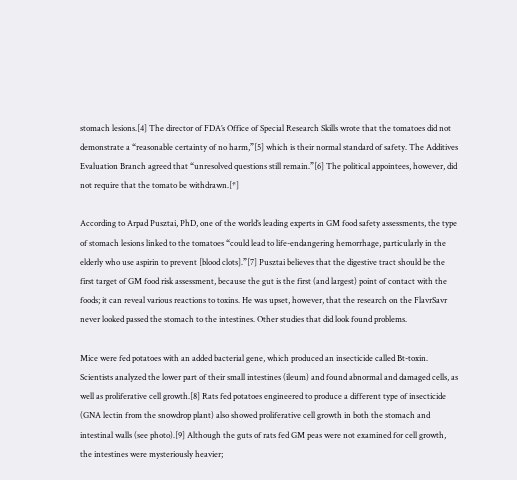stomach lesions.[4] The director of FDA’s Office of Special Research Skills wrote that the tomatoes did not demonstrate a “reasonable certainty of no harm,”[5] which is their normal standard of safety. The Additives Evaluation Branch agreed that “unresolved questions still remain.”[6] The political appointees, however, did not require that the tomato be withdrawn.[*]

According to Arpad Pusztai, PhD, one of the world’s leading experts in GM food safety assessments, the type of stomach lesions linked to the tomatoes “could lead to life-endangering hemorrhage, particularly in the elderly who use aspirin to prevent [blood clots].”[7] Pusztai believes that the digestive tract should be the first target of GM food risk assessment, because the gut is the first (and largest) point of contact with the foods; it can reveal various reactions to toxins. He was upset, however, that the research on the FlavrSavr never looked passed the stomach to the intestines. Other studies that did look found problems.

Mice were fed potatoes with an added bacterial gene, which produced an insecticide called Bt-toxin. Scientists analyzed the lower part of their small intestines (ileum) and found abnormal and damaged cells, as well as proliferative cell growth.[8] Rats fed potatoes engineered to produce a different type of insecticide (GNA lectin from the snowdrop plant) also showed proliferative cell growth in both the stomach and intestinal walls (see photo).[9] Although the guts of rats fed GM peas were not examined for cell growth, the intestines were mysteriously heavier;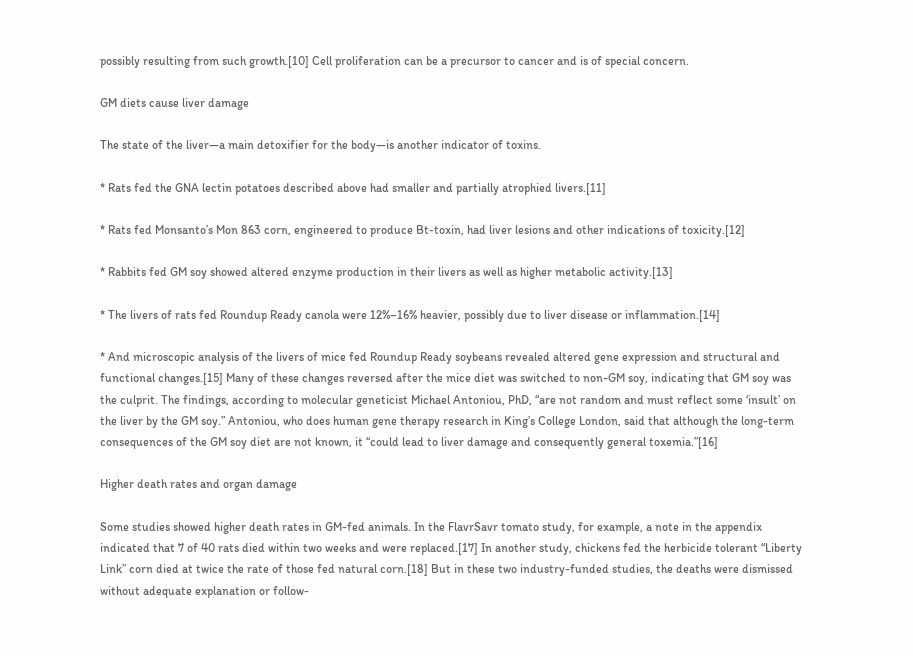possibly resulting from such growth.[10] Cell proliferation can be a precursor to cancer and is of special concern.

GM diets cause liver damage

The state of the liver—a main detoxifier for the body—is another indicator of toxins.

* Rats fed the GNA lectin potatoes described above had smaller and partially atrophied livers.[11]

* Rats fed Monsanto’s Mon 863 corn, engineered to produce Bt-toxin, had liver lesions and other indications of toxicity.[12]

* Rabbits fed GM soy showed altered enzyme production in their livers as well as higher metabolic activity.[13]

* The livers of rats fed Roundup Ready canola were 12%–16% heavier, possibly due to liver disease or inflammation.[14]

* And microscopic analysis of the livers of mice fed Roundup Ready soybeans revealed altered gene expression and structural and functional changes.[15] Many of these changes reversed after the mice diet was switched to non-GM soy, indicating that GM soy was the culprit. The findings, according to molecular geneticist Michael Antoniou, PhD, “are not random and must reflect some ‘insult’ on the liver by the GM soy.” Antoniou, who does human gene therapy research in King’s College London, said that although the long-term consequences of the GM soy diet are not known, it “could lead to liver damage and consequently general toxemia.”[16]

Higher death rates and organ damage

Some studies showed higher death rates in GM-fed animals. In the FlavrSavr tomato study, for example, a note in the appendix indicated that 7 of 40 rats died within two weeks and were replaced.[17] In another study, chickens fed the herbicide tolerant “Liberty Link” corn died at twice the rate of those fed natural corn.[18] But in these two industry-funded studies, the deaths were dismissed without adequate explanation or follow-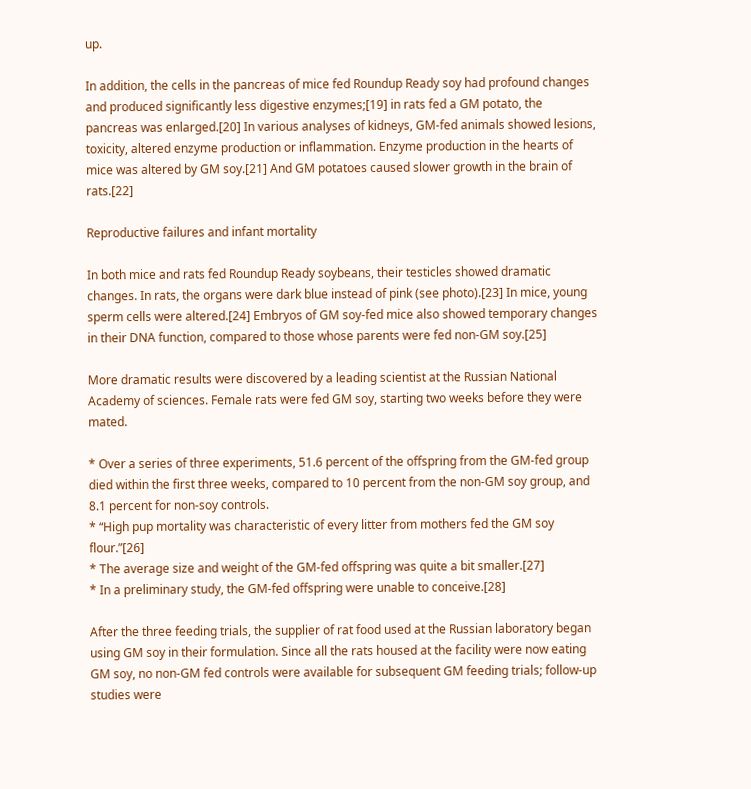up.

In addition, the cells in the pancreas of mice fed Roundup Ready soy had profound changes and produced significantly less digestive enzymes;[19] in rats fed a GM potato, the pancreas was enlarged.[20] In various analyses of kidneys, GM-fed animals showed lesions, toxicity, altered enzyme production or inflammation. Enzyme production in the hearts of mice was altered by GM soy.[21] And GM potatoes caused slower growth in the brain of rats.[22]

Reproductive failures and infant mortality

In both mice and rats fed Roundup Ready soybeans, their testicles showed dramatic changes. In rats, the organs were dark blue instead of pink (see photo).[23] In mice, young sperm cells were altered.[24] Embryos of GM soy-fed mice also showed temporary changes in their DNA function, compared to those whose parents were fed non-GM soy.[25]

More dramatic results were discovered by a leading scientist at the Russian National Academy of sciences. Female rats were fed GM soy, starting two weeks before they were mated.

* Over a series of three experiments, 51.6 percent of the offspring from the GM-fed group died within the first three weeks, compared to 10 percent from the non-GM soy group, and 8.1 percent for non-soy controls.
* “High pup mortality was characteristic of every litter from mothers fed the GM soy flour.”[26]
* The average size and weight of the GM-fed offspring was quite a bit smaller.[27]
* In a preliminary study, the GM-fed offspring were unable to conceive.[28]

After the three feeding trials, the supplier of rat food used at the Russian laboratory began using GM soy in their formulation. Since all the rats housed at the facility were now eating GM soy, no non-GM fed controls were available for subsequent GM feeding trials; follow-up studies were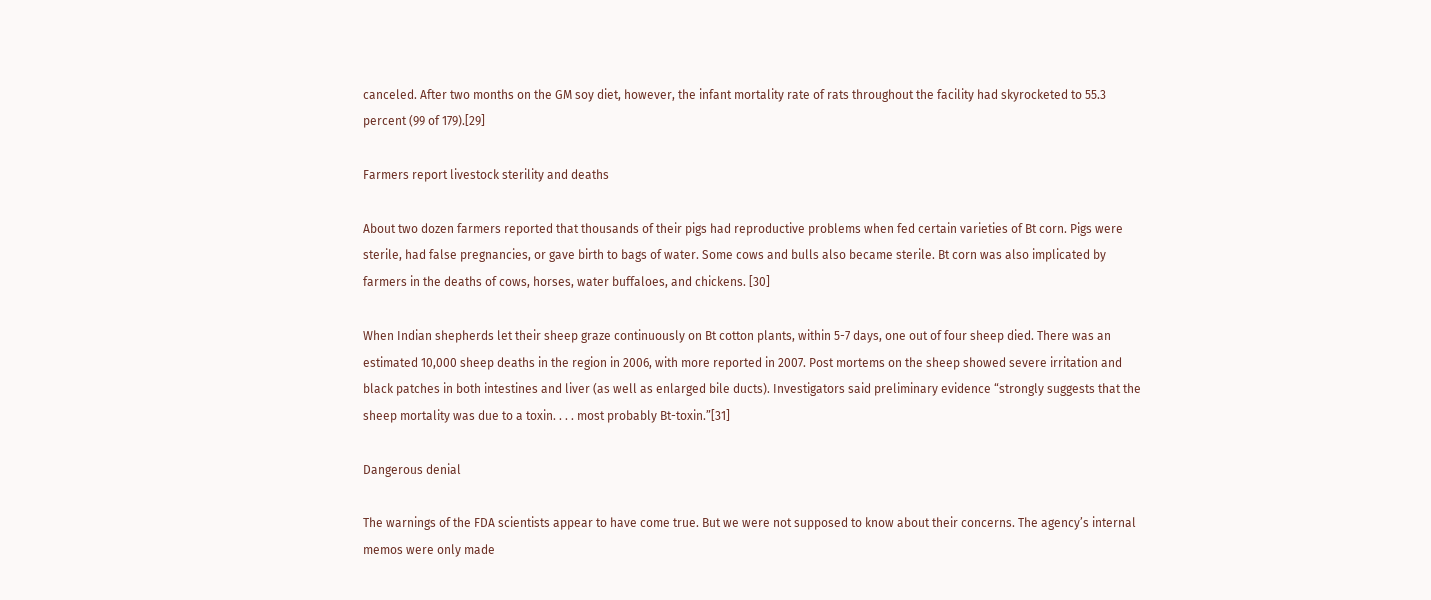canceled. After two months on the GM soy diet, however, the infant mortality rate of rats throughout the facility had skyrocketed to 55.3 percent (99 of 179).[29]

Farmers report livestock sterility and deaths

About two dozen farmers reported that thousands of their pigs had reproductive problems when fed certain varieties of Bt corn. Pigs were sterile, had false pregnancies, or gave birth to bags of water. Some cows and bulls also became sterile. Bt corn was also implicated by farmers in the deaths of cows, horses, water buffaloes, and chickens. [30]

When Indian shepherds let their sheep graze continuously on Bt cotton plants, within 5-7 days, one out of four sheep died. There was an estimated 10,000 sheep deaths in the region in 2006, with more reported in 2007. Post mortems on the sheep showed severe irritation and black patches in both intestines and liver (as well as enlarged bile ducts). Investigators said preliminary evidence “strongly suggests that the sheep mortality was due to a toxin. . . . most probably Bt-toxin.”[31]

Dangerous denial

The warnings of the FDA scientists appear to have come true. But we were not supposed to know about their concerns. The agency’s internal memos were only made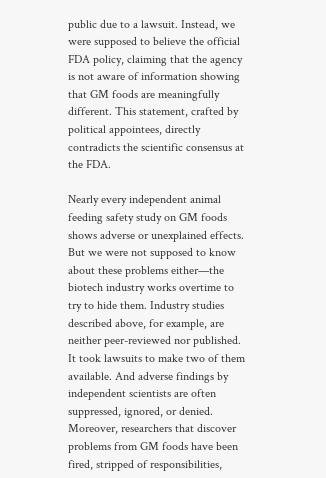public due to a lawsuit. Instead, we were supposed to believe the official FDA policy, claiming that the agency is not aware of information showing that GM foods are meaningfully different. This statement, crafted by political appointees, directly contradicts the scientific consensus at the FDA.

Nearly every independent animal feeding safety study on GM foods shows adverse or unexplained effects. But we were not supposed to know about these problems either—the biotech industry works overtime to try to hide them. Industry studies described above, for example, are neither peer-reviewed nor published. It took lawsuits to make two of them available. And adverse findings by independent scientists are often suppressed, ignored, or denied. Moreover, researchers that discover problems from GM foods have been fired, stripped of responsibilities,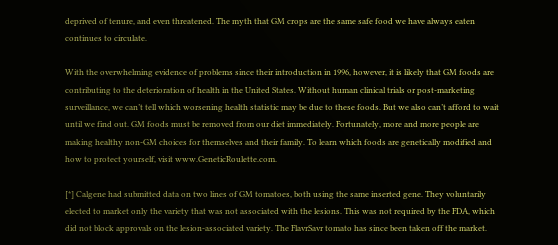deprived of tenure, and even threatened. The myth that GM crops are the same safe food we have always eaten continues to circulate.

With the overwhelming evidence of problems since their introduction in 1996, however, it is likely that GM foods are contributing to the deterioration of health in the United States. Without human clinical trials or post-marketing surveillance, we can’t tell which worsening health statistic may be due to these foods. But we also can’t afford to wait until we find out. GM foods must be removed from our diet immediately. Fortunately, more and more people are making healthy non-GM choices for themselves and their family. To learn which foods are genetically modified and how to protect yourself, visit www.GeneticRoulette.com.

[*] Calgene had submitted data on two lines of GM tomatoes, both using the same inserted gene. They voluntarily elected to market only the variety that was not associated with the lesions. This was not required by the FDA, which did not block approvals on the lesion-associated variety. The FlavrSavr tomato has since been taken off the market.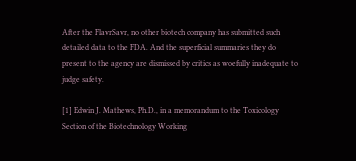After the FlavrSavr, no other biotech company has submitted such detailed data to the FDA. And the superficial summaries they do present to the agency are dismissed by critics as woefully inadequate to judge safety.

[1] Edwin J. Mathews, Ph.D., in a memorandum to the Toxicology Section of the Biotechnology Working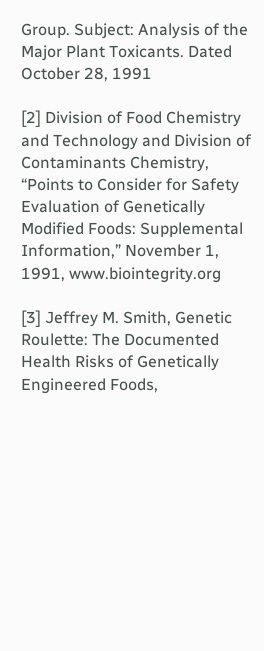Group. Subject: Analysis of the Major Plant Toxicants. Dated October 28, 1991

[2] Division of Food Chemistry and Technology and Division of Contaminants Chemistry, “Points to Consider for Safety Evaluation of Genetically Modified Foods: Supplemental Information,” November 1, 1991, www.biointegrity.org

[3] Jeffrey M. Smith, Genetic Roulette: The Documented Health Risks of Genetically Engineered Foods,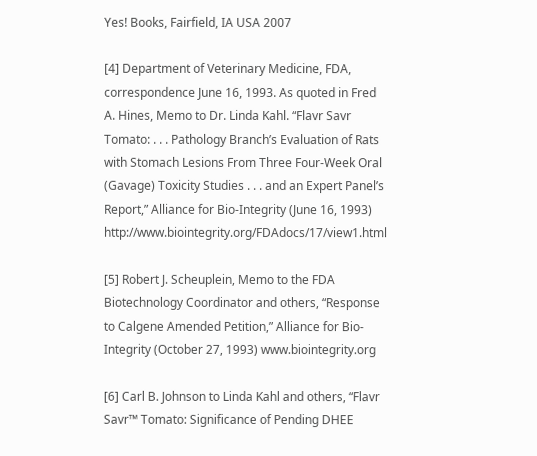Yes! Books, Fairfield, IA USA 2007

[4] Department of Veterinary Medicine, FDA, correspondence June 16, 1993. As quoted in Fred A. Hines, Memo to Dr. Linda Kahl. “Flavr Savr Tomato: . . . Pathology Branch’s Evaluation of Rats with Stomach Lesions From Three Four-Week Oral (Gavage) Toxicity Studies . . . and an Expert Panel’s Report,” Alliance for Bio-Integrity (June 16, 1993) http://www.biointegrity.org/FDAdocs/17/view1.html

[5] Robert J. Scheuplein, Memo to the FDA Biotechnology Coordinator and others, “Response to Calgene Amended Petition,” Alliance for Bio-Integrity (October 27, 1993) www.biointegrity.org

[6] Carl B. Johnson to Linda Kahl and others, “Flavr Savr™ Tomato: Significance of Pending DHEE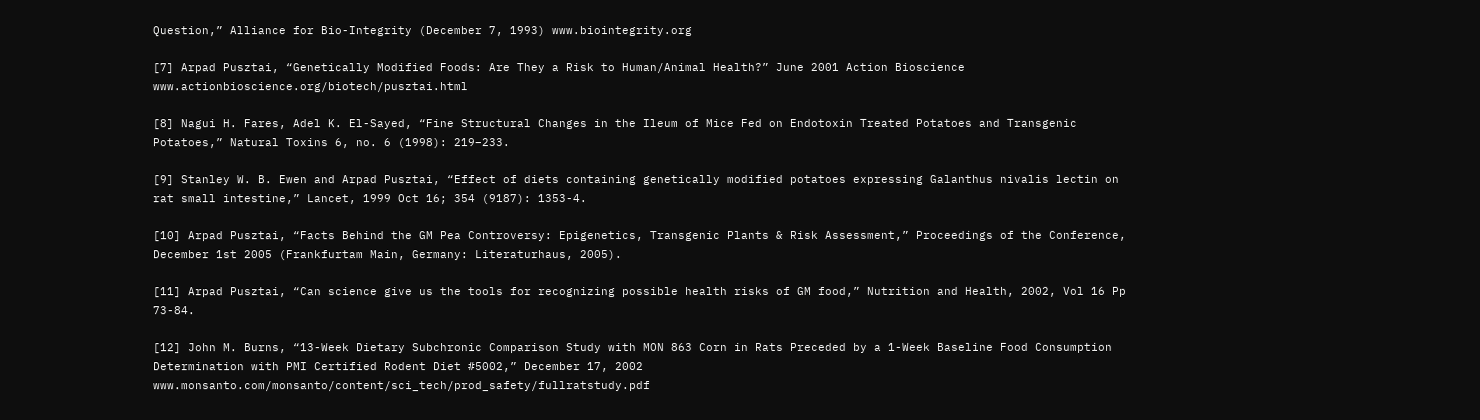Question,” Alliance for Bio-Integrity (December 7, 1993) www.biointegrity.org

[7] Arpad Pusztai, “Genetically Modified Foods: Are They a Risk to Human/Animal Health?” June 2001 Action Bioscience www.actionbioscience.org/biotech/pusztai.html

[8] Nagui H. Fares, Adel K. El-Sayed, “Fine Structural Changes in the Ileum of Mice Fed on Endotoxin Treated Potatoes and Transgenic Potatoes,” Natural Toxins 6, no. 6 (1998): 219–233.

[9] Stanley W. B. Ewen and Arpad Pusztai, “Effect of diets containing genetically modified potatoes expressing Galanthus nivalis lectin on rat small intestine,” Lancet, 1999 Oct 16; 354 (9187): 1353-4.

[10] Arpad Pusztai, “Facts Behind the GM Pea Controversy: Epigenetics, Transgenic Plants & Risk Assessment,” Proceedings of the Conference, December 1st 2005 (Frankfurtam Main, Germany: Literaturhaus, 2005).

[11] Arpad Pusztai, “Can science give us the tools for recognizing possible health risks of GM food,” Nutrition and Health, 2002, Vol 16 Pp 73-84.

[12] John M. Burns, “13-Week Dietary Subchronic Comparison Study with MON 863 Corn in Rats Preceded by a 1-Week Baseline Food Consumption Determination with PMI Certified Rodent Diet #5002,” December 17, 2002 www.monsanto.com/monsanto/content/sci_tech/prod_safety/fullratstudy.pdf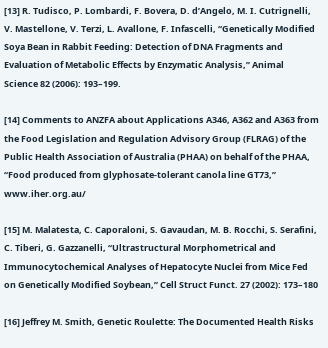[13] R. Tudisco, P. Lombardi, F. Bovera, D. d’Angelo, M. I. Cutrignelli, V. Mastellone, V. Terzi, L. Avallone, F. Infascelli, “Genetically Modified Soya Bean in Rabbit Feeding: Detection of DNA Fragments and Evaluation of Metabolic Effects by Enzymatic Analysis,” Animal Science 82 (2006): 193–199.

[14] Comments to ANZFA about Applications A346, A362 and A363 from the Food Legislation and Regulation Advisory Group (FLRAG) of the Public Health Association of Australia (PHAA) on behalf of the PHAA, “Food produced from glyphosate-tolerant canola line GT73,” www.iher.org.au/

[15] M. Malatesta, C. Caporaloni, S. Gavaudan, M. B. Rocchi, S. Serafini, C. Tiberi, G. Gazzanelli, “Ultrastructural Morphometrical and Immunocytochemical Analyses of Hepatocyte Nuclei from Mice Fed on Genetically Modified Soybean,” Cell Struct Funct. 27 (2002): 173–180

[16] Jeffrey M. Smith, Genetic Roulette: The Documented Health Risks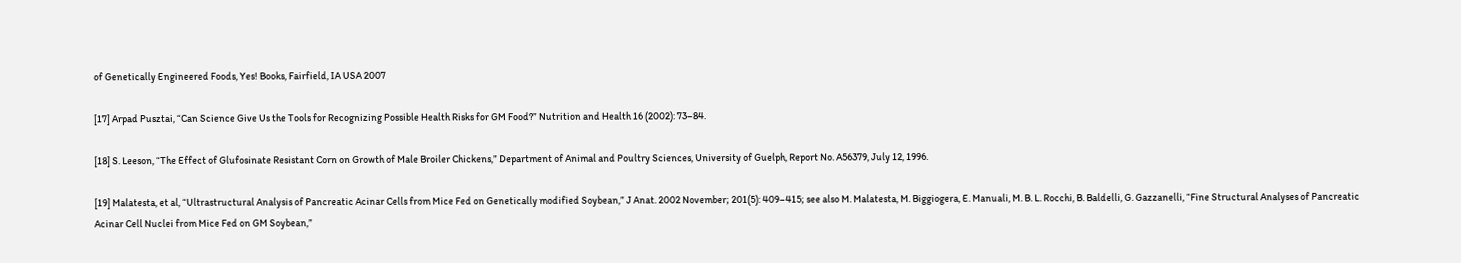of Genetically Engineered Foods, Yes! Books, Fairfield, IA USA 2007

[17] Arpad Pusztai, “Can Science Give Us the Tools for Recognizing Possible Health Risks for GM Food?” Nutrition and Health 16 (2002): 73–84.

[18] S. Leeson, “The Effect of Glufosinate Resistant Corn on Growth of Male Broiler Chickens,” Department of Animal and Poultry Sciences, University of Guelph, Report No. A56379, July 12, 1996.

[19] Malatesta, et al, “Ultrastructural Analysis of Pancreatic Acinar Cells from Mice Fed on Genetically modified Soybean,” J Anat. 2002 November; 201(5): 409–415; see also M. Malatesta, M. Biggiogera, E. Manuali, M. B. L. Rocchi, B. Baldelli, G. Gazzanelli, “Fine Structural Analyses of Pancreatic Acinar Cell Nuclei from Mice Fed on GM Soybean,”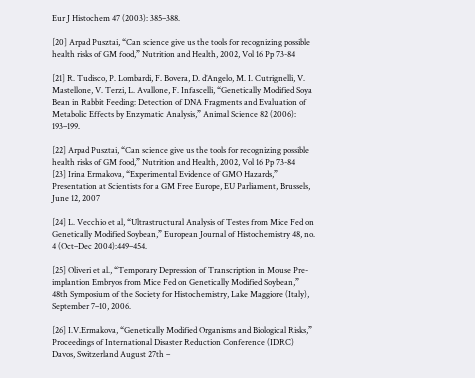Eur J Histochem 47 (2003): 385–388.

[20] Arpad Pusztai, “Can science give us the tools for recognizing possible health risks of GM food,” Nutrition and Health, 2002, Vol 16 Pp 73-84

[21] R. Tudisco, P. Lombardi, F. Bovera, D. d’Angelo, M. I. Cutrignelli, V. Mastellone, V. Terzi, L. Avallone, F. Infascelli, “Genetically Modified Soya Bean in Rabbit Feeding: Detection of DNA Fragments and Evaluation of Metabolic Effects by Enzymatic Analysis,” Animal Science 82 (2006): 193–199.

[22] Arpad Pusztai, “Can science give us the tools for recognizing possible health risks of GM food,” Nutrition and Health, 2002, Vol 16 Pp 73-84
[23] Irina Ermakova, “Experimental Evidence of GMO Hazards,” Presentation at Scientists for a GM Free Europe, EU Parliament, Brussels, June 12, 2007

[24] L. Vecchio et al, “Ultrastructural Analysis of Testes from Mice Fed on Genetically Modified Soybean,” European Journal of Histochemistry 48, no. 4 (Oct–Dec 2004):449–454.

[25] Oliveri et al., “Temporary Depression of Transcription in Mouse Pre-implantion Embryos from Mice Fed on Genetically Modified Soybean,” 48th Symposium of the Society for Histochemistry, Lake Maggiore (Italy), September 7–10, 2006.

[26] I.V.Ermakova, “Genetically Modified Organisms and Biological Risks,” Proceedings of International Disaster Reduction Conference (IDRC) Davos, Switzerland August 27th –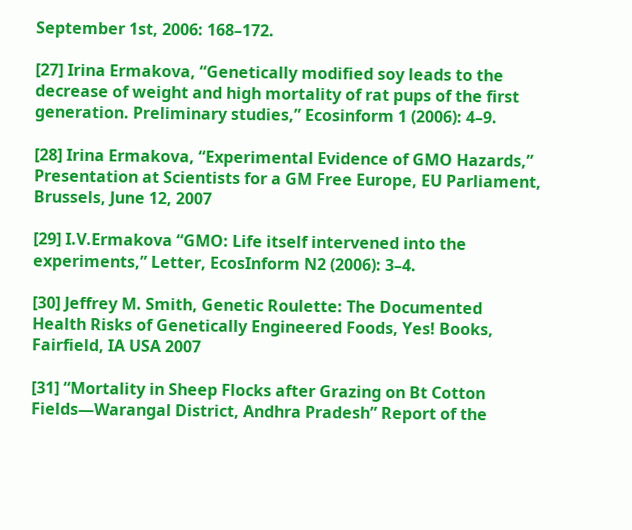September 1st, 2006: 168–172.

[27] Irina Ermakova, “Genetically modified soy leads to the decrease of weight and high mortality of rat pups of the first generation. Preliminary studies,” Ecosinform 1 (2006): 4–9.

[28] Irina Ermakova, “Experimental Evidence of GMO Hazards,” Presentation at Scientists for a GM Free Europe, EU Parliament, Brussels, June 12, 2007

[29] I.V.Ermakova “GMO: Life itself intervened into the experiments,” Letter, EcosInform N2 (2006): 3–4.

[30] Jeffrey M. Smith, Genetic Roulette: The Documented Health Risks of Genetically Engineered Foods, Yes! Books, Fairfield, IA USA 2007

[31] “Mortality in Sheep Flocks after Grazing on Bt Cotton Fields—Warangal District, Andhra Pradesh” Report of the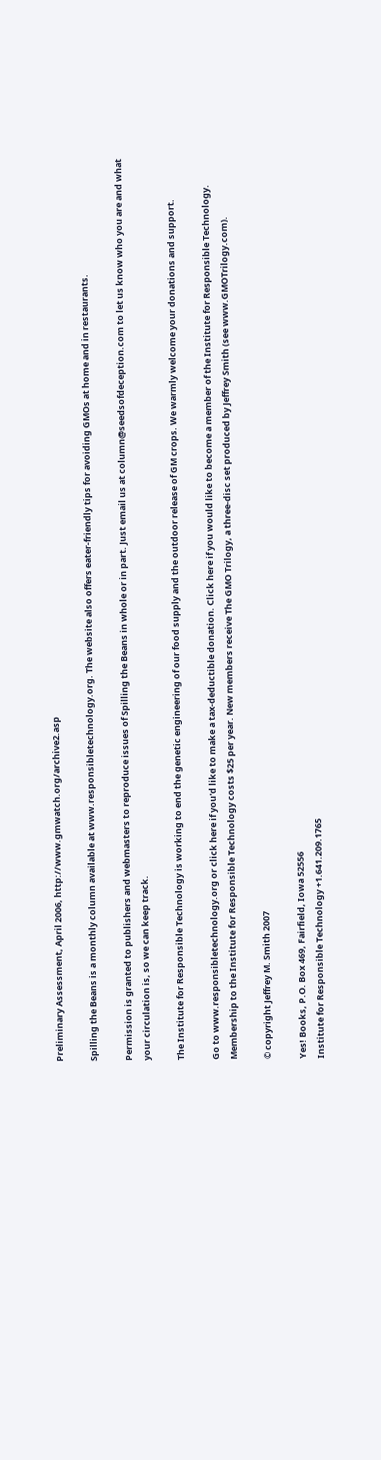Preliminary Assessment, April 2006, http://www.gmwatch.org/archive2.asp

Spilling the Beans is a monthly column available at www.responsibletechnology.org. The website also offers eater-friendly tips for avoiding GMOs at home and in restaurants.

Permission is granted to publishers and webmasters to reproduce issues of Spilling the Beans in whole or in part. Just email us at column@seedsofdeception.com to let us know who you are and what your circulation is, so we can keep track.

The Institute for Responsible Technology is working to end the genetic engineering of our food supply and the outdoor release of GM crops. We warmly welcome your donations and support.

Go to www.responsibletechnology.org or click here if you'd like to make a tax-deductible donation. Click here if you would like to become a member of the Institute for Responsible Technology. Membership to the Institute for Responsible Technology costs $25 per year. New members receive The GMO Trilogy, a three-disc set produced by Jeffrey Smith (see www.GMOTrilogy.com).

© copyright Jeffrey M. Smith 2007

Yes! Books, P.O. Box 469, Fairfield, Iowa 52556
Institute for Responsible Technology +1.641.209.1765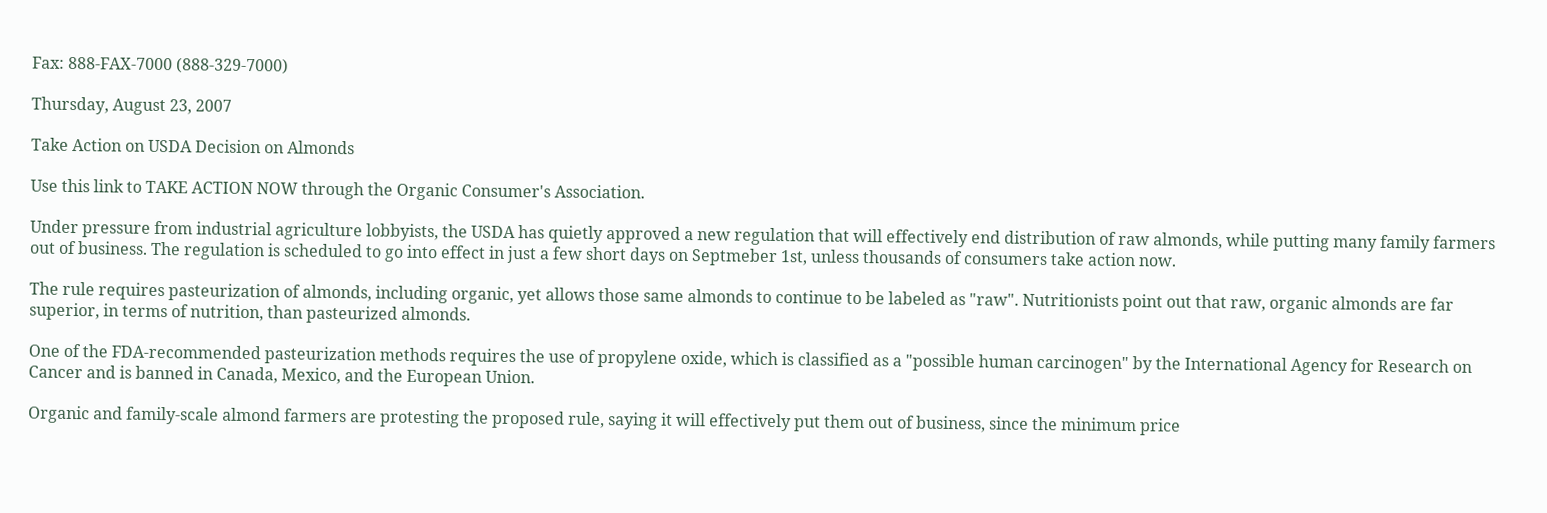Fax: 888-FAX-7000 (888-329-7000)

Thursday, August 23, 2007

Take Action on USDA Decision on Almonds

Use this link to TAKE ACTION NOW through the Organic Consumer's Association.

Under pressure from industrial agriculture lobbyists, the USDA has quietly approved a new regulation that will effectively end distribution of raw almonds, while putting many family farmers out of business. The regulation is scheduled to go into effect in just a few short days on Septmeber 1st, unless thousands of consumers take action now.

The rule requires pasteurization of almonds, including organic, yet allows those same almonds to continue to be labeled as "raw". Nutritionists point out that raw, organic almonds are far superior, in terms of nutrition, than pasteurized almonds.

One of the FDA-recommended pasteurization methods requires the use of propylene oxide, which is classified as a "possible human carcinogen" by the International Agency for Research on Cancer and is banned in Canada, Mexico, and the European Union.

Organic and family-scale almond farmers are protesting the proposed rule, saying it will effectively put them out of business, since the minimum price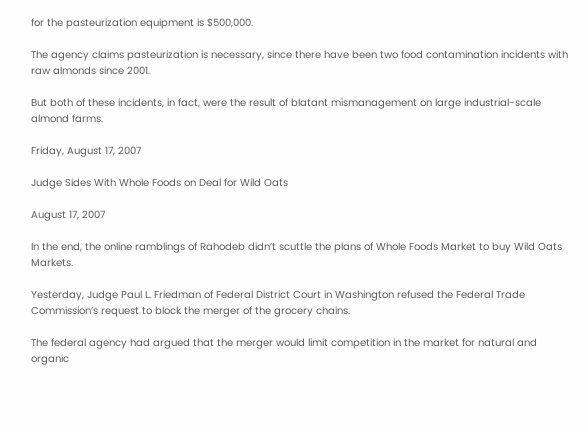for the pasteurization equipment is $500,000.

The agency claims pasteurization is necessary, since there have been two food contamination incidents with raw almonds since 2001.

But both of these incidents, in fact, were the result of blatant mismanagement on large industrial-scale almond farms.

Friday, August 17, 2007

Judge Sides With Whole Foods on Deal for Wild Oats

August 17, 2007

In the end, the online ramblings of Rahodeb didn’t scuttle the plans of Whole Foods Market to buy Wild Oats Markets.

Yesterday, Judge Paul L. Friedman of Federal District Court in Washington refused the Federal Trade Commission’s request to block the merger of the grocery chains.

The federal agency had argued that the merger would limit competition in the market for natural and organic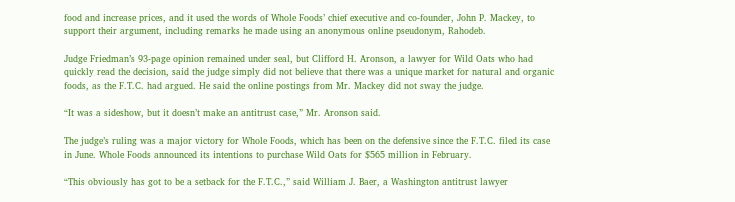food and increase prices, and it used the words of Whole Foods’ chief executive and co-founder, John P. Mackey, to support their argument, including remarks he made using an anonymous online pseudonym, Rahodeb.

Judge Friedman’s 93-page opinion remained under seal, but Clifford H. Aronson, a lawyer for Wild Oats who had quickly read the decision, said the judge simply did not believe that there was a unique market for natural and organic foods, as the F.T.C. had argued. He said the online postings from Mr. Mackey did not sway the judge.

“It was a sideshow, but it doesn’t make an antitrust case,” Mr. Aronson said.

The judge’s ruling was a major victory for Whole Foods, which has been on the defensive since the F.T.C. filed its case in June. Whole Foods announced its intentions to purchase Wild Oats for $565 million in February.

“This obviously has got to be a setback for the F.T.C.,” said William J. Baer, a Washington antitrust lawyer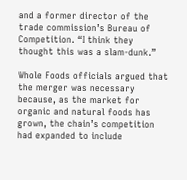and a former director of the trade commission’s Bureau of Competition. “I think they thought this was a slam-dunk.”

Whole Foods officials argued that the merger was necessary because, as the market for organic and natural foods has grown, the chain’s competition had expanded to include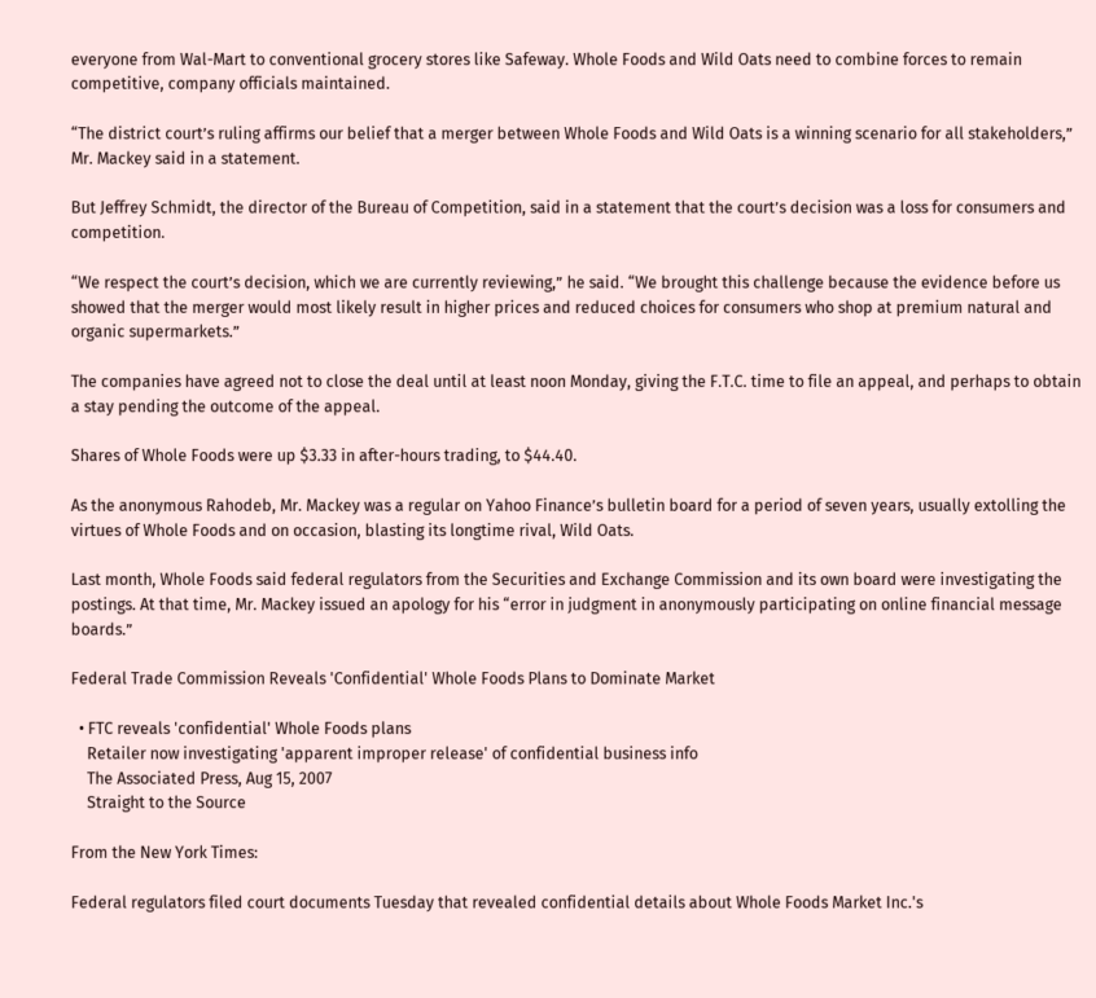everyone from Wal-Mart to conventional grocery stores like Safeway. Whole Foods and Wild Oats need to combine forces to remain competitive, company officials maintained.

“The district court’s ruling affirms our belief that a merger between Whole Foods and Wild Oats is a winning scenario for all stakeholders,” Mr. Mackey said in a statement.

But Jeffrey Schmidt, the director of the Bureau of Competition, said in a statement that the court’s decision was a loss for consumers and competition.

“We respect the court’s decision, which we are currently reviewing,” he said. “We brought this challenge because the evidence before us showed that the merger would most likely result in higher prices and reduced choices for consumers who shop at premium natural and organic supermarkets.”

The companies have agreed not to close the deal until at least noon Monday, giving the F.T.C. time to file an appeal, and perhaps to obtain a stay pending the outcome of the appeal.

Shares of Whole Foods were up $3.33 in after-hours trading, to $44.40.

As the anonymous Rahodeb, Mr. Mackey was a regular on Yahoo Finance’s bulletin board for a period of seven years, usually extolling the virtues of Whole Foods and on occasion, blasting its longtime rival, Wild Oats.

Last month, Whole Foods said federal regulators from the Securities and Exchange Commission and its own board were investigating the postings. At that time, Mr. Mackey issued an apology for his “error in judgment in anonymously participating on online financial message boards.”

Federal Trade Commission Reveals 'Confidential' Whole Foods Plans to Dominate Market

  • FTC reveals 'confidential' Whole Foods plans
    Retailer now investigating 'apparent improper release' of confidential business info
    The Associated Press, Aug 15, 2007
    Straight to the Source

From the New York Times:

Federal regulators filed court documents Tuesday that revealed confidential details about Whole Foods Market Inc.'s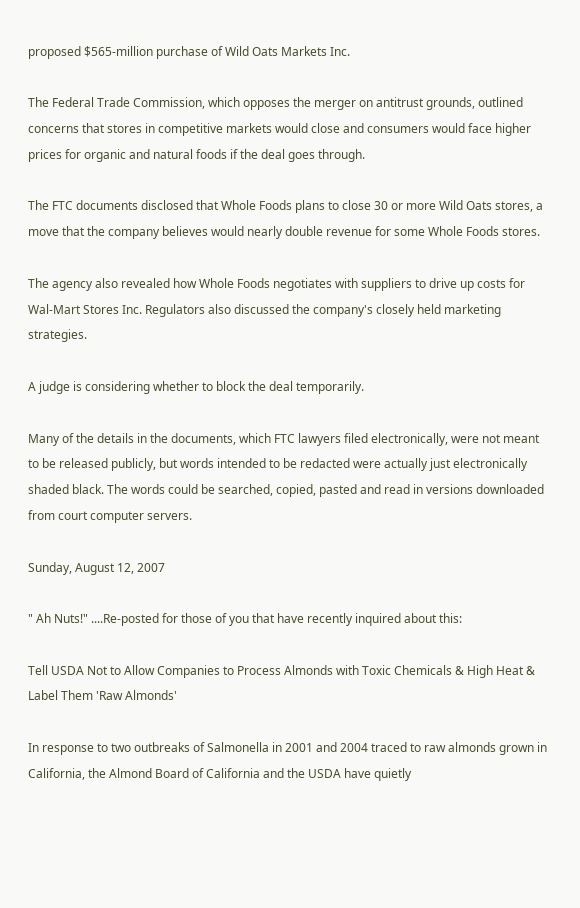proposed $565-million purchase of Wild Oats Markets Inc.

The Federal Trade Commission, which opposes the merger on antitrust grounds, outlined concerns that stores in competitive markets would close and consumers would face higher prices for organic and natural foods if the deal goes through.

The FTC documents disclosed that Whole Foods plans to close 30 or more Wild Oats stores, a move that the company believes would nearly double revenue for some Whole Foods stores.

The agency also revealed how Whole Foods negotiates with suppliers to drive up costs for Wal-Mart Stores Inc. Regulators also discussed the company's closely held marketing strategies.

A judge is considering whether to block the deal temporarily.

Many of the details in the documents, which FTC lawyers filed electronically, were not meant to be released publicly, but words intended to be redacted were actually just electronically shaded black. The words could be searched, copied, pasted and read in versions downloaded from court computer servers.

Sunday, August 12, 2007

" Ah Nuts!" ....Re-posted for those of you that have recently inquired about this:

Tell USDA Not to Allow Companies to Process Almonds with Toxic Chemicals & High Heat & Label Them 'Raw Almonds'

In response to two outbreaks of Salmonella in 2001 and 2004 traced to raw almonds grown in California, the Almond Board of California and the USDA have quietly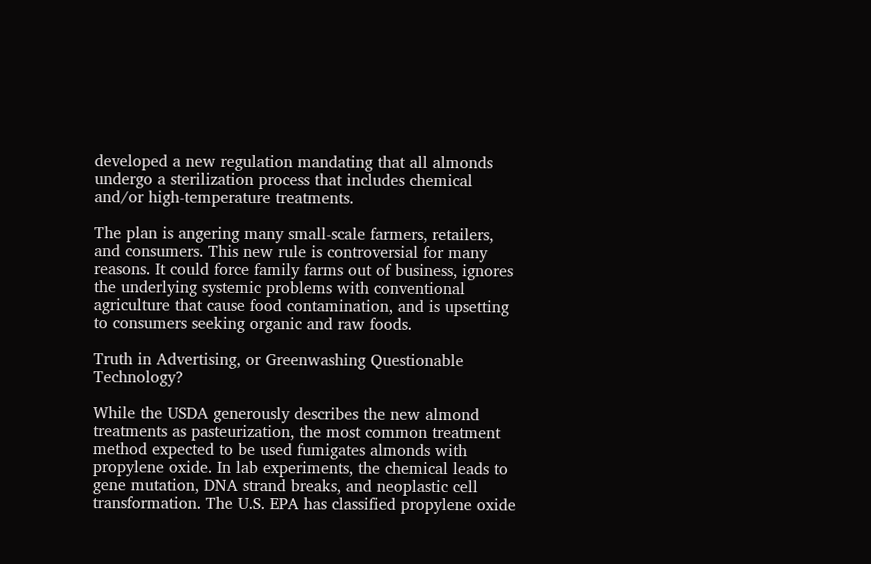developed a new regulation mandating that all almonds undergo a sterilization process that includes chemical and/or high-temperature treatments.

The plan is angering many small-scale farmers, retailers, and consumers. This new rule is controversial for many reasons. It could force family farms out of business, ignores the underlying systemic problems with conventional agriculture that cause food contamination, and is upsetting to consumers seeking organic and raw foods.

Truth in Advertising, or Greenwashing Questionable Technology?

While the USDA generously describes the new almond treatments as pasteurization, the most common treatment method expected to be used fumigates almonds with propylene oxide. In lab experiments, the chemical leads to gene mutation, DNA strand breaks, and neoplastic cell transformation. The U.S. EPA has classified propylene oxide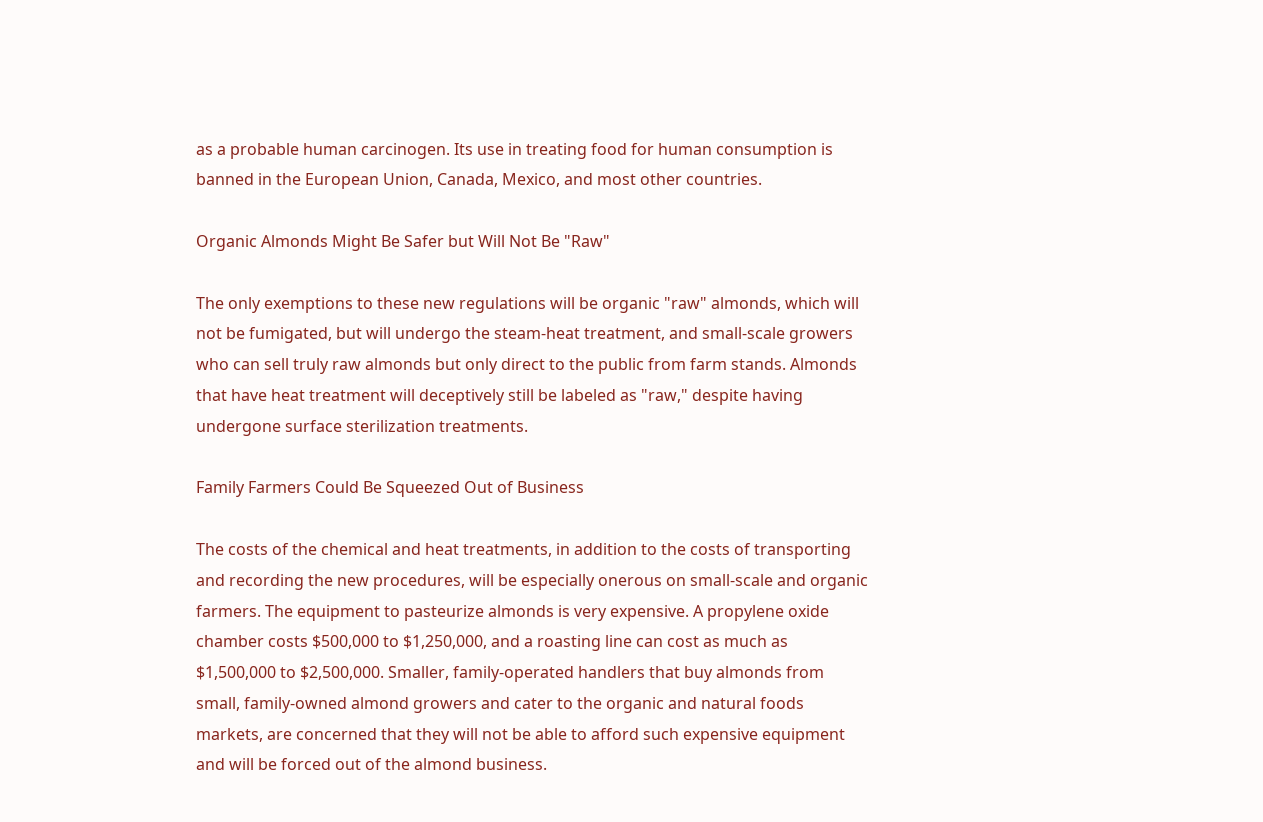as a probable human carcinogen. Its use in treating food for human consumption is banned in the European Union, Canada, Mexico, and most other countries.

Organic Almonds Might Be Safer but Will Not Be "Raw"

The only exemptions to these new regulations will be organic "raw" almonds, which will not be fumigated, but will undergo the steam-heat treatment, and small-scale growers who can sell truly raw almonds but only direct to the public from farm stands. Almonds that have heat treatment will deceptively still be labeled as "raw," despite having undergone surface sterilization treatments.

Family Farmers Could Be Squeezed Out of Business

The costs of the chemical and heat treatments, in addition to the costs of transporting and recording the new procedures, will be especially onerous on small-scale and organic farmers. The equipment to pasteurize almonds is very expensive. A propylene oxide chamber costs $500,000 to $1,250,000, and a roasting line can cost as much as $1,500,000 to $2,500,000. Smaller, family-operated handlers that buy almonds from small, family-owned almond growers and cater to the organic and natural foods markets, are concerned that they will not be able to afford such expensive equipment and will be forced out of the almond business.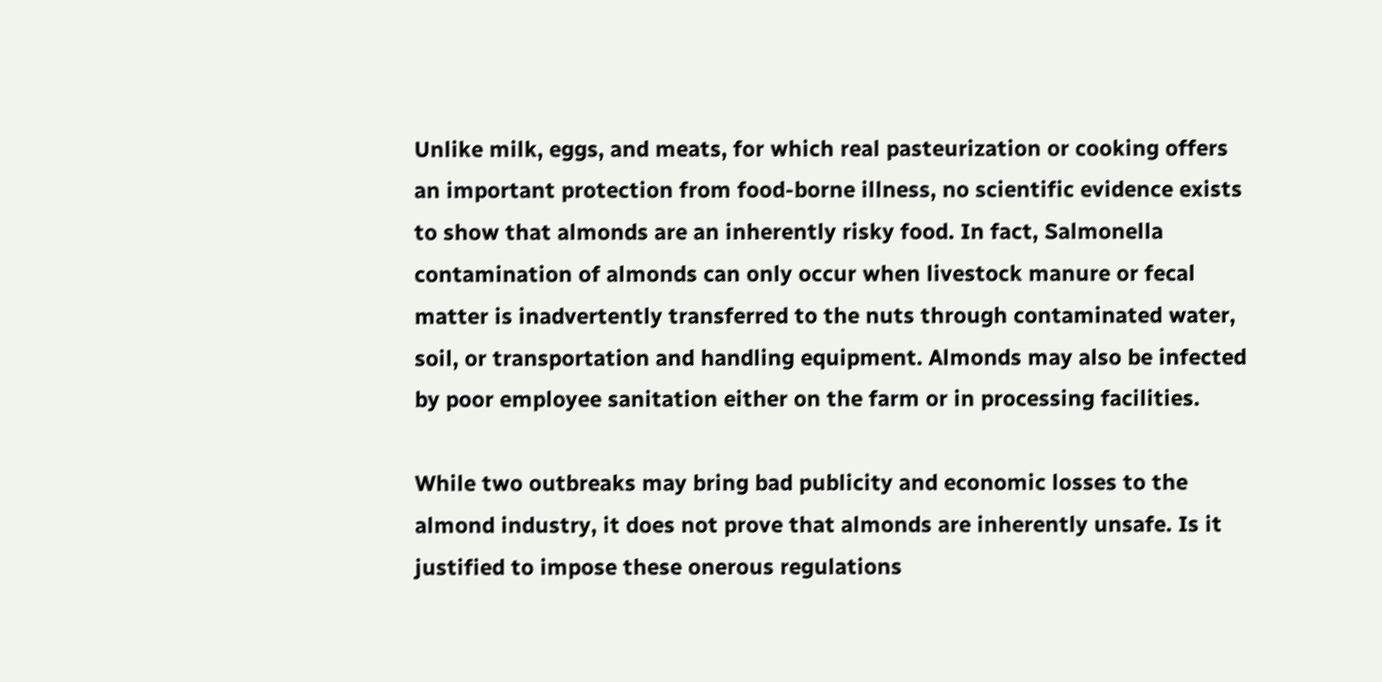Unlike milk, eggs, and meats, for which real pasteurization or cooking offers an important protection from food-borne illness, no scientific evidence exists to show that almonds are an inherently risky food. In fact, Salmonella contamination of almonds can only occur when livestock manure or fecal matter is inadvertently transferred to the nuts through contaminated water, soil, or transportation and handling equipment. Almonds may also be infected by poor employee sanitation either on the farm or in processing facilities.

While two outbreaks may bring bad publicity and economic losses to the almond industry, it does not prove that almonds are inherently unsafe. Is it justified to impose these onerous regulations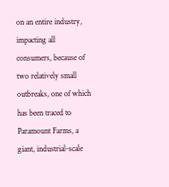on an entire industry, impacting all consumers, because of two relatively small outbreaks, one of which has been traced to Paramount Farms, a giant, industrial-scale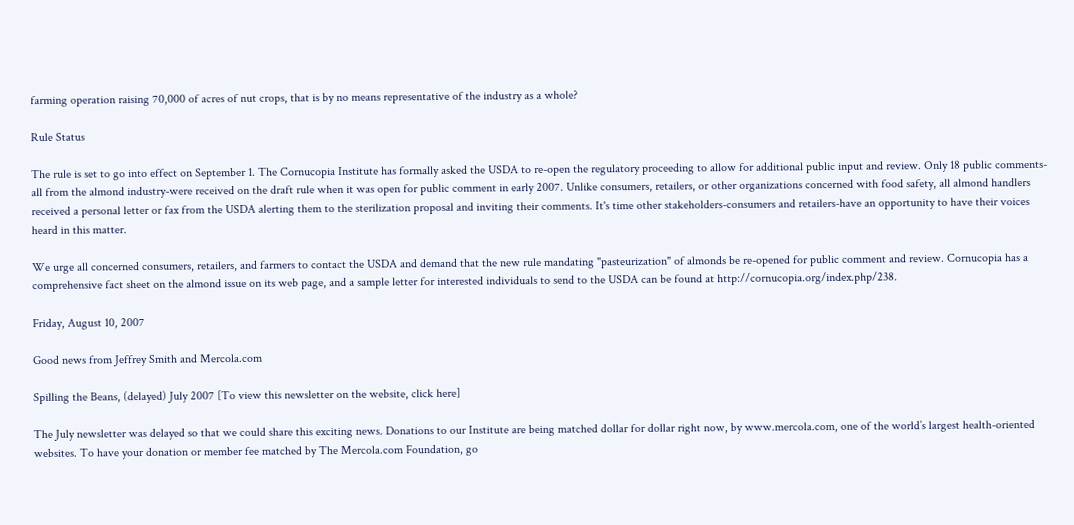farming operation raising 70,000 of acres of nut crops, that is by no means representative of the industry as a whole?

Rule Status

The rule is set to go into effect on September 1. The Cornucopia Institute has formally asked the USDA to re-open the regulatory proceeding to allow for additional public input and review. Only 18 public comments-all from the almond industry-were received on the draft rule when it was open for public comment in early 2007. Unlike consumers, retailers, or other organizations concerned with food safety, all almond handlers received a personal letter or fax from the USDA alerting them to the sterilization proposal and inviting their comments. It's time other stakeholders-consumers and retailers-have an opportunity to have their voices heard in this matter.

We urge all concerned consumers, retailers, and farmers to contact the USDA and demand that the new rule mandating "pasteurization" of almonds be re-opened for public comment and review. Cornucopia has a comprehensive fact sheet on the almond issue on its web page, and a sample letter for interested individuals to send to the USDA can be found at http://cornucopia.org/index.php/238.

Friday, August 10, 2007

Good news from Jeffrey Smith and Mercola.com

Spilling the Beans, (delayed) July 2007 [To view this newsletter on the website, click here]

The July newsletter was delayed so that we could share this exciting news. Donations to our Institute are being matched dollar for dollar right now, by www.mercola.com, one of the world’s largest health-oriented websites. To have your donation or member fee matched by The Mercola.com Foundation, go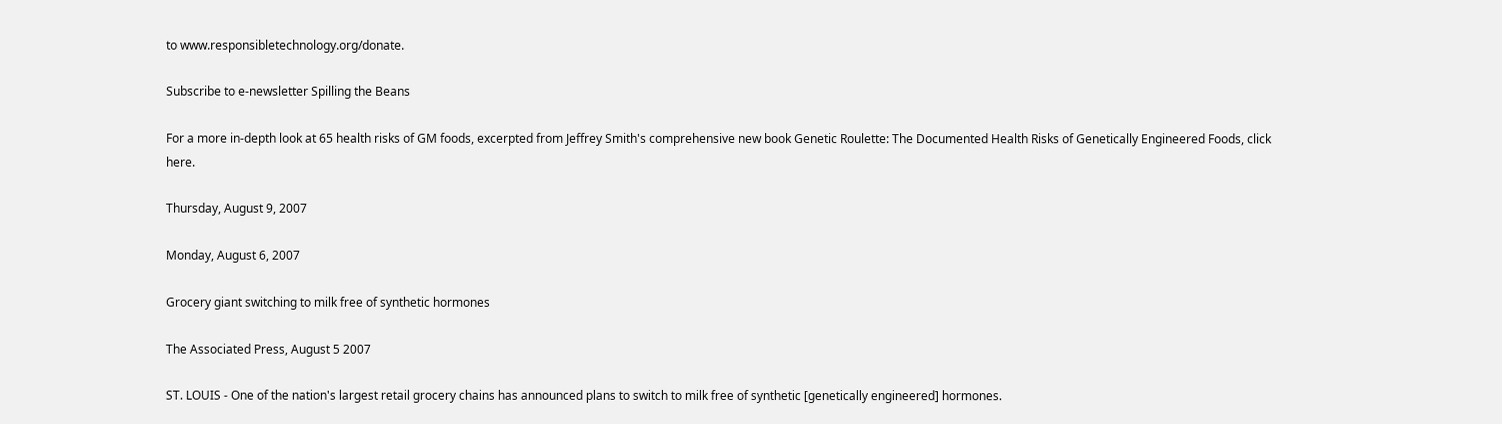to www.responsibletechnology.org/donate.

Subscribe to e-newsletter Spilling the Beans

For a more in-depth look at 65 health risks of GM foods, excerpted from Jeffrey Smith's comprehensive new book Genetic Roulette: The Documented Health Risks of Genetically Engineered Foods, click here.

Thursday, August 9, 2007

Monday, August 6, 2007

Grocery giant switching to milk free of synthetic hormones

The Associated Press, August 5 2007

ST. LOUIS - One of the nation's largest retail grocery chains has announced plans to switch to milk free of synthetic [genetically engineered] hormones.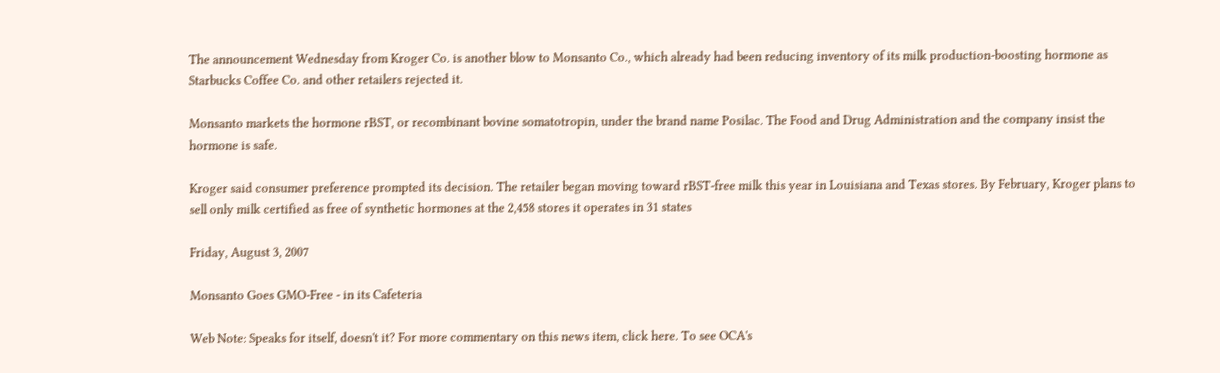The announcement Wednesday from Kroger Co. is another blow to Monsanto Co., which already had been reducing inventory of its milk production-boosting hormone as Starbucks Coffee Co. and other retailers rejected it.

Monsanto markets the hormone rBST, or recombinant bovine somatotropin, under the brand name Posilac. The Food and Drug Administration and the company insist the hormone is safe.

Kroger said consumer preference prompted its decision. The retailer began moving toward rBST-free milk this year in Louisiana and Texas stores. By February, Kroger plans to sell only milk certified as free of synthetic hormones at the 2,458 stores it operates in 31 states

Friday, August 3, 2007

Monsanto Goes GMO-Free - in its Cafeteria

Web Note: Speaks for itself, doesn't it? For more commentary on this news item, click here. To see OCA's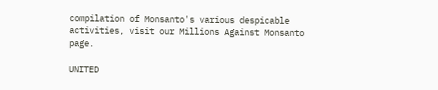compilation of Monsanto's various despicable activities, visit our Millions Against Monsanto page.

UNITED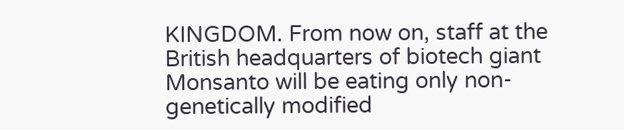KINGDOM. From now on, staff at the British headquarters of biotech giant Monsanto will be eating only non-genetically modified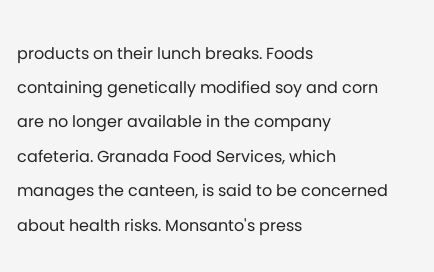products on their lunch breaks. Foods containing genetically modified soy and corn are no longer available in the company cafeteria. Granada Food Services, which manages the canteen, is said to be concerned about health risks. Monsanto's press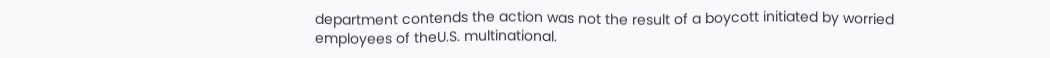department contends the action was not the result of a boycott initiated by worried employees of theU.S. multinational.